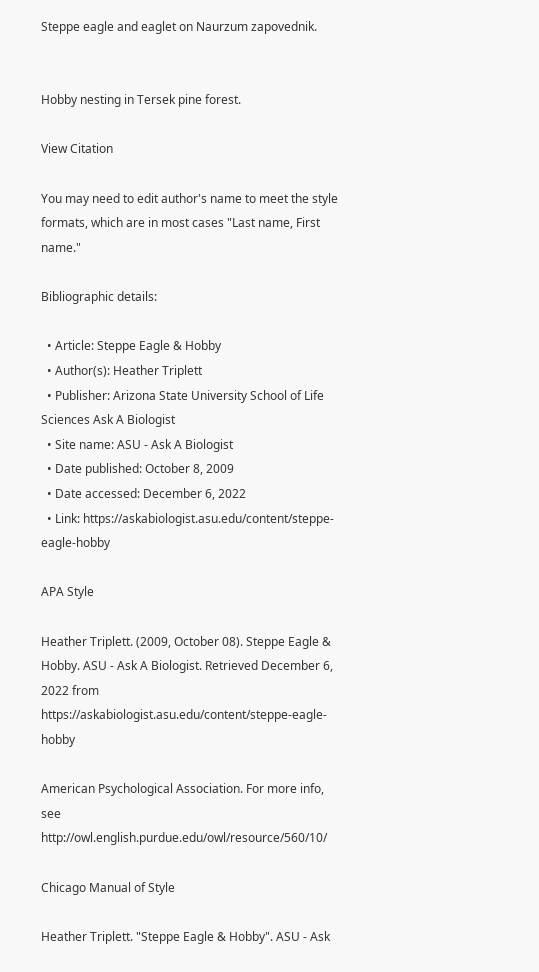Steppe eagle and eaglet on Naurzum zapovednik.


Hobby nesting in Tersek pine forest.

View Citation

You may need to edit author's name to meet the style formats, which are in most cases "Last name, First name."

Bibliographic details:

  • Article: Steppe Eagle & Hobby
  • Author(s): Heather Triplett
  • Publisher: Arizona State University School of Life Sciences Ask A Biologist
  • Site name: ASU - Ask A Biologist
  • Date published: October 8, 2009
  • Date accessed: December 6, 2022
  • Link: https://askabiologist.asu.edu/content/steppe-eagle-hobby

APA Style

Heather Triplett. (2009, October 08). Steppe Eagle & Hobby. ASU - Ask A Biologist. Retrieved December 6, 2022 from https://askabiologist.asu.edu/content/steppe-eagle-hobby

American Psychological Association. For more info, see http://owl.english.purdue.edu/owl/resource/560/10/

Chicago Manual of Style

Heather Triplett. "Steppe Eagle & Hobby". ASU - Ask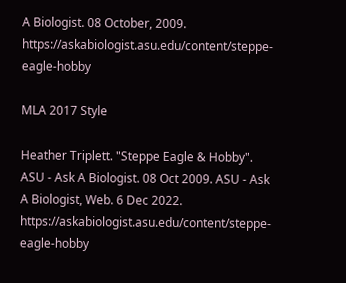A Biologist. 08 October, 2009. https://askabiologist.asu.edu/content/steppe-eagle-hobby

MLA 2017 Style

Heather Triplett. "Steppe Eagle & Hobby". ASU - Ask A Biologist. 08 Oct 2009. ASU - Ask A Biologist, Web. 6 Dec 2022. https://askabiologist.asu.edu/content/steppe-eagle-hobby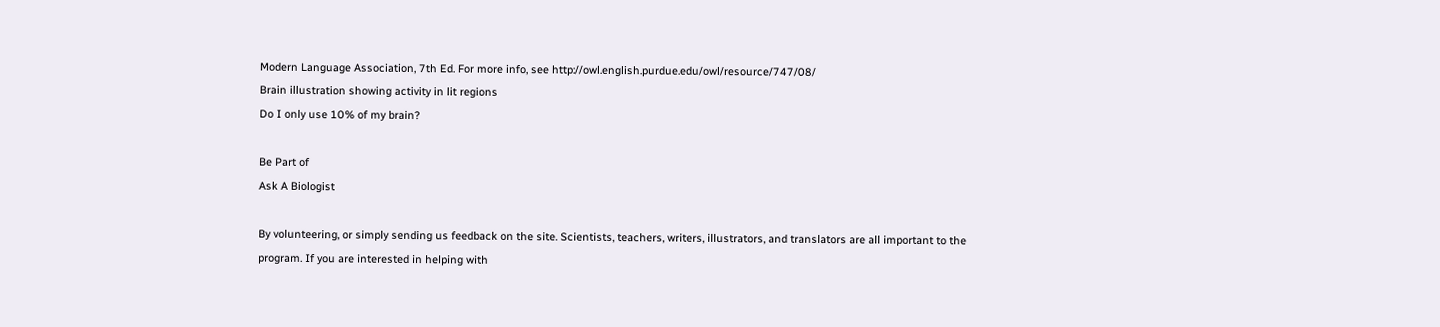Modern Language Association, 7th Ed. For more info, see http://owl.english.purdue.edu/owl/resource/747/08/
Brain illustration showing activity in lit regions
Do I only use 10% of my brain?

Be Part of
Ask A Biologist

By volunteering, or simply sending us feedback on the site. Scientists, teachers, writers, illustrators, and translators are all important to the program. If you are interested in helping with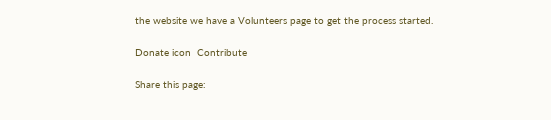the website we have a Volunteers page to get the process started.

Donate icon  Contribute

Share this page: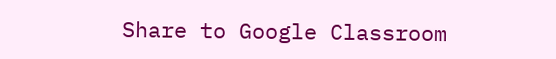Share to Google Classroom